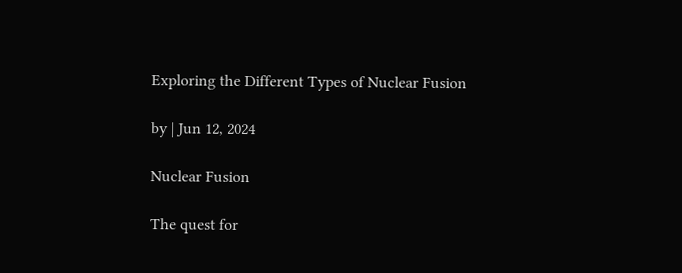Exploring the Different Types of Nuclear Fusion

by | Jun 12, 2024

Nuclear Fusion

The quest for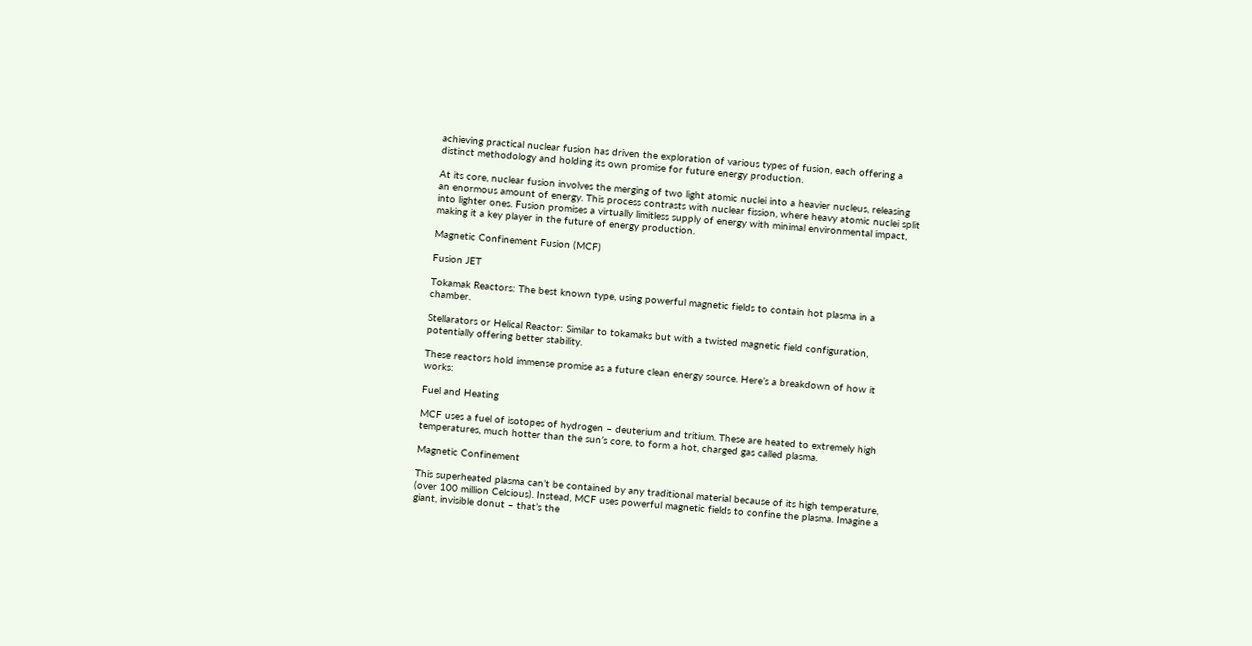achieving practical nuclear fusion has driven the exploration of various types of fusion, each offering a distinct methodology and holding its own promise for future energy production.

At its core, nuclear fusion involves the merging of two light atomic nuclei into a heavier nucleus, releasing an enormous amount of energy. This process contrasts with nuclear fission, where heavy atomic nuclei split into lighter ones. Fusion promises a virtually limitless supply of energy with minimal environmental impact, making it a key player in the future of energy production.

Magnetic Confinement Fusion (MCF)

Fusion JET

Tokamak Reactors: The best known type, using powerful magnetic fields to contain hot plasma in a chamber.

Stellarators or Helical Reactor: Similar to tokamaks but with a twisted magnetic field configuration, potentially offering better stability.

These reactors hold immense promise as a future clean energy source. Here’s a breakdown of how it works:

Fuel and Heating

MCF uses a fuel of isotopes of hydrogen – deuterium and tritium. These are heated to extremely high temperatures, much hotter than the sun’s core, to form a hot, charged gas called plasma.

Magnetic Confinement

This superheated plasma can’t be contained by any traditional material because of its high temperature, (over 100 million Celcious). Instead, MCF uses powerful magnetic fields to confine the plasma. Imagine a giant, invisible donut – that’s the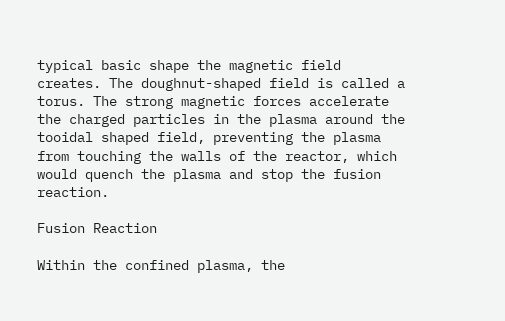typical basic shape the magnetic field creates. The doughnut-shaped field is called a torus. The strong magnetic forces accelerate the charged particles in the plasma around the tooidal shaped field, preventing the plasma from touching the walls of the reactor, which would quench the plasma and stop the fusion reaction.

Fusion Reaction

Within the confined plasma, the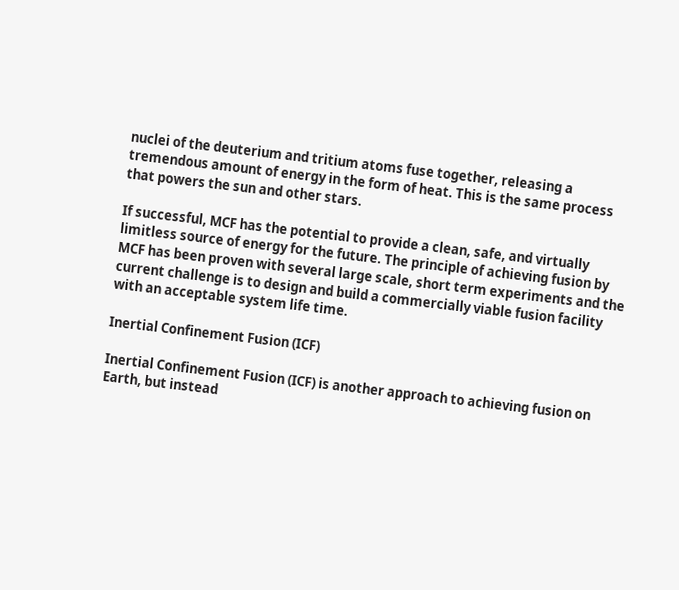nuclei of the deuterium and tritium atoms fuse together, releasing a tremendous amount of energy in the form of heat. This is the same process that powers the sun and other stars.

If successful, MCF has the potential to provide a clean, safe, and virtually limitless source of energy for the future. The principle of achieving fusion by MCF has been proven with several large scale, short term experiments and the current challenge is to design and build a commercially viable fusion facility with an acceptable system life time.

Inertial Confinement Fusion (ICF)

Inertial Confinement Fusion (ICF) is another approach to achieving fusion on Earth, but instead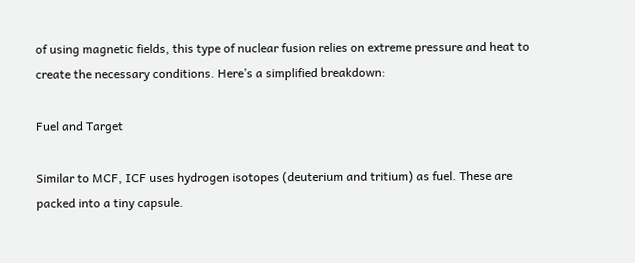of using magnetic fields, this type of nuclear fusion relies on extreme pressure and heat to create the necessary conditions. Here’s a simplified breakdown:

Fuel and Target

Similar to MCF, ICF uses hydrogen isotopes (deuterium and tritium) as fuel. These are packed into a tiny capsule.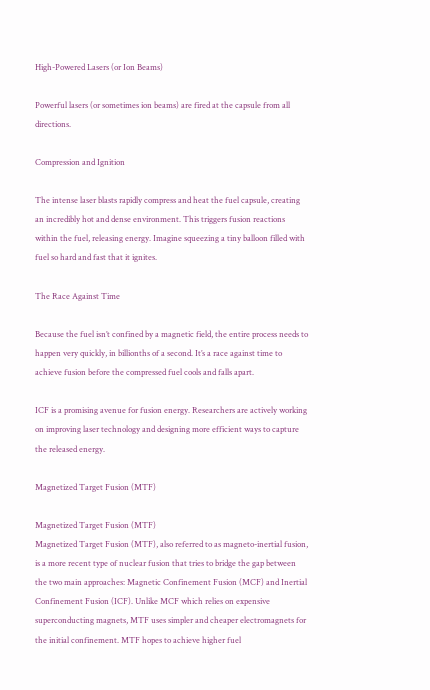High-Powered Lasers (or Ion Beams)

Powerful lasers (or sometimes ion beams) are fired at the capsule from all directions.

Compression and Ignition

The intense laser blasts rapidly compress and heat the fuel capsule, creating an incredibly hot and dense environment. This triggers fusion reactions within the fuel, releasing energy. Imagine squeezing a tiny balloon filled with fuel so hard and fast that it ignites.

The Race Against Time

Because the fuel isn’t confined by a magnetic field, the entire process needs to happen very quickly, in billionths of a second. It’s a race against time to achieve fusion before the compressed fuel cools and falls apart.

ICF is a promising avenue for fusion energy. Researchers are actively working on improving laser technology and designing more efficient ways to capture the released energy.

Magnetized Target Fusion (MTF)

Magnetized Target Fusion (MTF)
Magnetized Target Fusion (MTF), also referred to as magneto-inertial fusion, is a more recent type of nuclear fusion that tries to bridge the gap between the two main approaches: Magnetic Confinement Fusion (MCF) and Inertial Confinement Fusion (ICF). Unlike MCF which relies on expensive superconducting magnets, MTF uses simpler and cheaper electromagnets for the initial confinement. MTF hopes to achieve higher fuel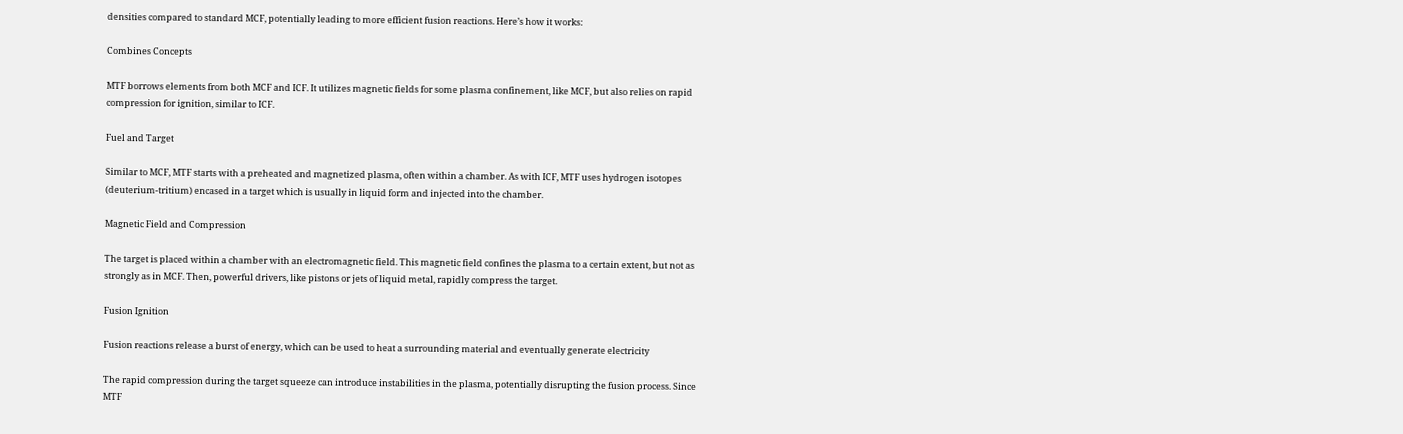densities compared to standard MCF, potentially leading to more efficient fusion reactions. Here’s how it works:

Combines Concepts

MTF borrows elements from both MCF and ICF. It utilizes magnetic fields for some plasma confinement, like MCF, but also relies on rapid compression for ignition, similar to ICF.

Fuel and Target

Similar to MCF, MTF starts with a preheated and magnetized plasma, often within a chamber. As with ICF, MTF uses hydrogen isotopes (deuterium-tritium) encased in a target which is usually in liquid form and injected into the chamber.

Magnetic Field and Compression

The target is placed within a chamber with an electromagnetic field. This magnetic field confines the plasma to a certain extent, but not as strongly as in MCF. Then, powerful drivers, like pistons or jets of liquid metal, rapidly compress the target.

Fusion Ignition

Fusion reactions release a burst of energy, which can be used to heat a surrounding material and eventually generate electricity

The rapid compression during the target squeeze can introduce instabilities in the plasma, potentially disrupting the fusion process. Since MTF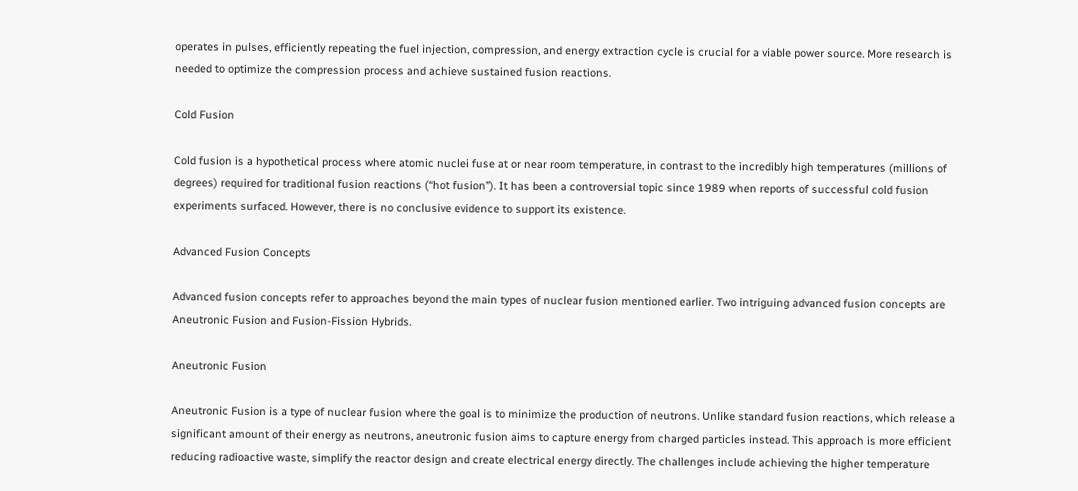operates in pulses, efficiently repeating the fuel injection, compression, and energy extraction cycle is crucial for a viable power source. More research is needed to optimize the compression process and achieve sustained fusion reactions.

Cold Fusion

Cold fusion is a hypothetical process where atomic nuclei fuse at or near room temperature, in contrast to the incredibly high temperatures (millions of degrees) required for traditional fusion reactions (“hot fusion”). It has been a controversial topic since 1989 when reports of successful cold fusion experiments surfaced. However, there is no conclusive evidence to support its existence.

Advanced Fusion Concepts

Advanced fusion concepts refer to approaches beyond the main types of nuclear fusion mentioned earlier. Two intriguing advanced fusion concepts are Aneutronic Fusion and Fusion-Fission Hybrids.

Aneutronic Fusion

Aneutronic Fusion is a type of nuclear fusion where the goal is to minimize the production of neutrons. Unlike standard fusion reactions, which release a significant amount of their energy as neutrons, aneutronic fusion aims to capture energy from charged particles instead. This approach is more efficient reducing radioactive waste, simplify the reactor design and create electrical energy directly. The challenges include achieving the higher temperature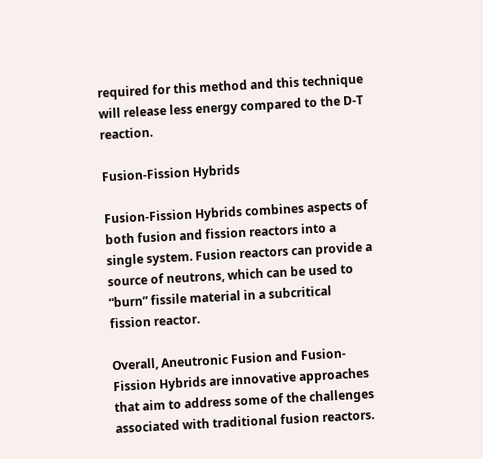required for this method and this technique will release less energy compared to the D-T reaction.

Fusion-Fission Hybrids

Fusion-Fission Hybrids combines aspects of both fusion and fission reactors into a single system. Fusion reactors can provide a source of neutrons, which can be used to “burn” fissile material in a subcritical fission reactor.

Overall, Aneutronic Fusion and Fusion-Fission Hybrids are innovative approaches that aim to address some of the challenges associated with traditional fusion reactors.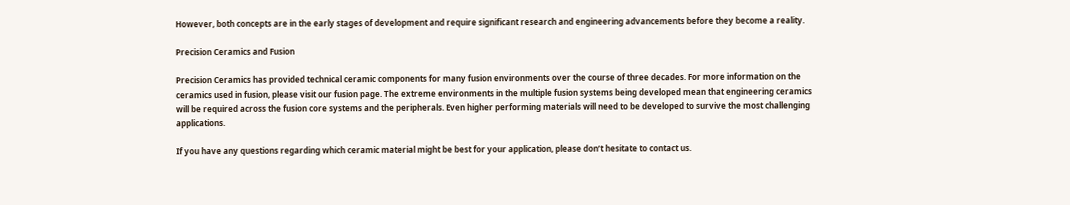However, both concepts are in the early stages of development and require significant research and engineering advancements before they become a reality.

Precision Ceramics and Fusion

Precision Ceramics has provided technical ceramic components for many fusion environments over the course of three decades. For more information on the ceramics used in fusion, please visit our fusion page. The extreme environments in the multiple fusion systems being developed mean that engineering ceramics will be required across the fusion core systems and the peripherals. Even higher performing materials will need to be developed to survive the most challenging applications.

If you have any questions regarding which ceramic material might be best for your application, please don’t hesitate to contact us.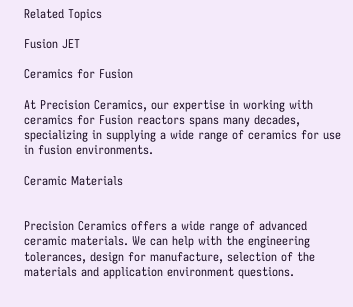Related Topics

Fusion JET

Ceramics for Fusion

At Precision Ceramics, our expertise in working with ceramics for Fusion reactors spans many decades, specializing in supplying a wide range of ceramics for use in fusion environments.

Ceramic Materials


Precision Ceramics offers a wide range of advanced ceramic materials. We can help with the engineering tolerances, design for manufacture, selection of the materials and application environment questions.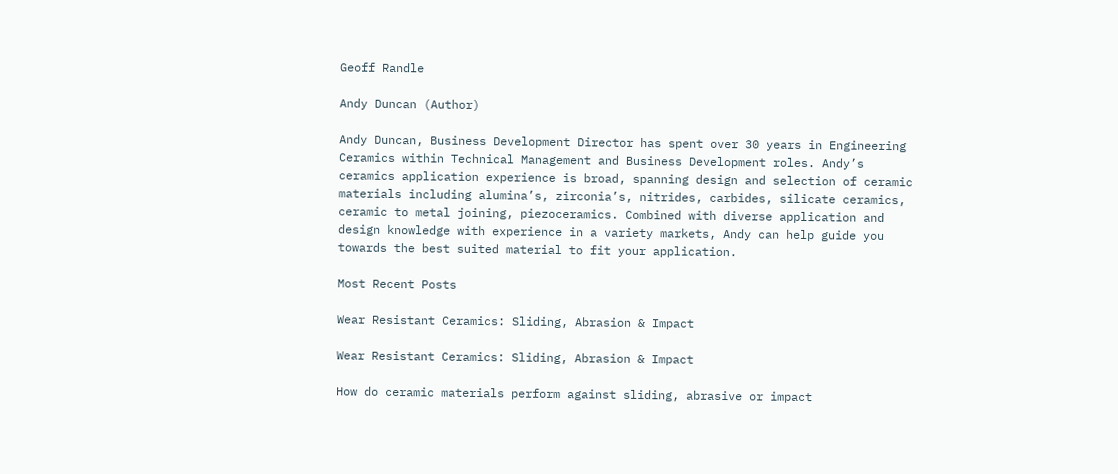Geoff Randle

Andy Duncan (Author)

Andy Duncan, Business Development Director has spent over 30 years in Engineering Ceramics within Technical Management and Business Development roles. Andy’s ceramics application experience is broad, spanning design and selection of ceramic materials including alumina’s, zirconia’s, nitrides, carbides, silicate ceramics, ceramic to metal joining, piezoceramics. Combined with diverse application and design knowledge with experience in a variety markets, Andy can help guide you towards the best suited material to fit your application.

Most Recent Posts

Wear Resistant Ceramics: Sliding, Abrasion & Impact

Wear Resistant Ceramics: Sliding, Abrasion & Impact

How do ceramic materials perform against sliding, abrasive or impact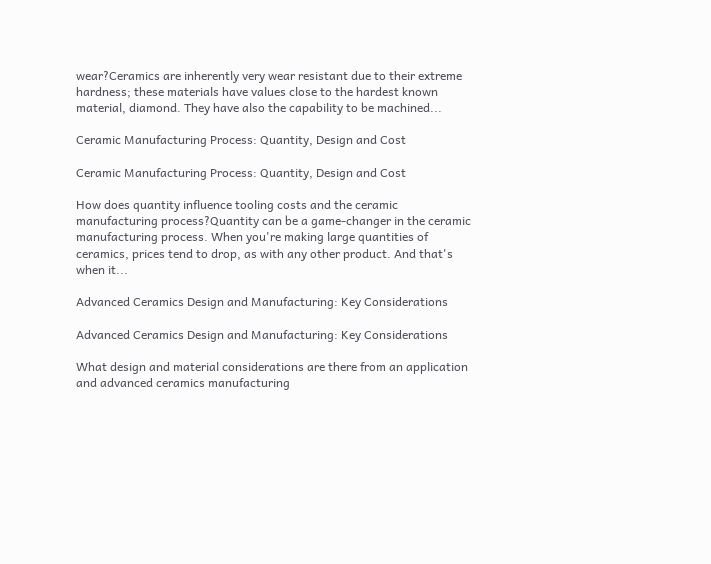wear?Ceramics are inherently very wear resistant due to their extreme hardness; these materials have values close to the hardest known material, diamond. They have also the capability to be machined...

Ceramic Manufacturing Process: Quantity, Design and Cost

Ceramic Manufacturing Process: Quantity, Design and Cost

How does quantity influence tooling costs and the ceramic manufacturing process?Quantity can be a game-changer in the ceramic manufacturing process. When you're making large quantities of ceramics, prices tend to drop, as with any other product. And that's when it...

Advanced Ceramics Design and Manufacturing: Key Considerations

Advanced Ceramics Design and Manufacturing: Key Considerations

What design and material considerations are there from an application and advanced ceramics manufacturing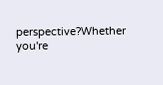perspective?Whether you're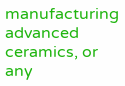manufacturing advanced ceramics, or any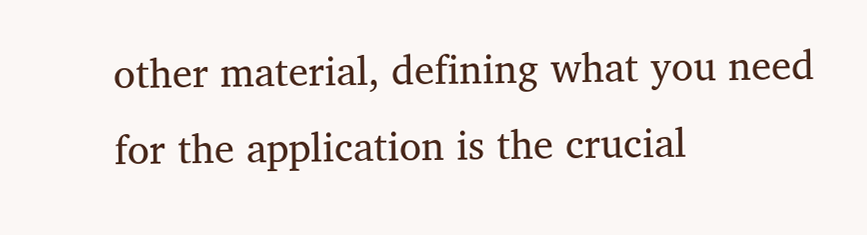other material, defining what you need for the application is the crucial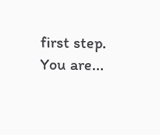first step. You are...